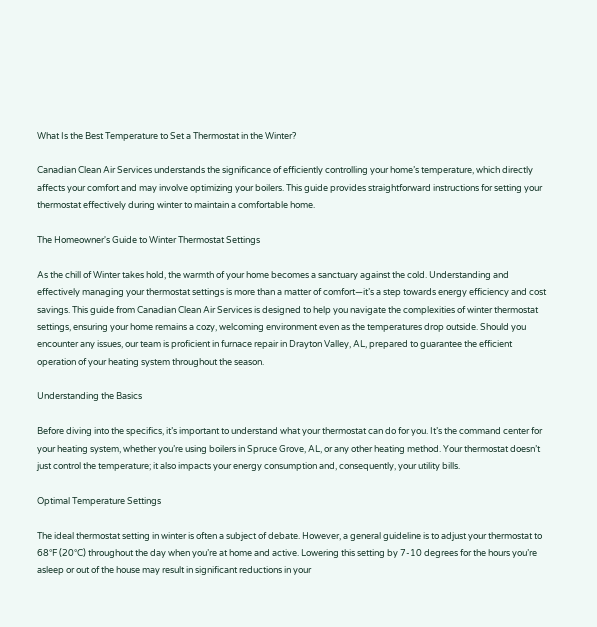What Is the Best Temperature to Set a Thermostat in the Winter?

Canadian Clean Air Services understands the significance of efficiently controlling your home’s temperature, which directly affects your comfort and may involve optimizing your boilers. This guide provides straightforward instructions for setting your thermostat effectively during winter to maintain a comfortable home.

The Homeowner's Guide to Winter Thermostat Settings

As the chill of Winter takes hold, the warmth of your home becomes a sanctuary against the cold. Understanding and effectively managing your thermostat settings is more than a matter of comfort—it’s a step towards energy efficiency and cost savings. This guide from Canadian Clean Air Services is designed to help you navigate the complexities of winter thermostat settings, ensuring your home remains a cozy, welcoming environment even as the temperatures drop outside. Should you encounter any issues, our team is proficient in furnace repair in Drayton Valley, AL, prepared to guarantee the efficient operation of your heating system throughout the season.

Understanding the Basics

Before diving into the specifics, it’s important to understand what your thermostat can do for you. It’s the command center for your heating system, whether you’re using boilers in Spruce Grove, AL, or any other heating method. Your thermostat doesn’t just control the temperature; it also impacts your energy consumption and, consequently, your utility bills.

Optimal Temperature Settings

The ideal thermostat setting in winter is often a subject of debate. However, a general guideline is to adjust your thermostat to 68°F (20°C) throughout the day when you’re at home and active. Lowering this setting by 7-10 degrees for the hours you’re asleep or out of the house may result in significant reductions in your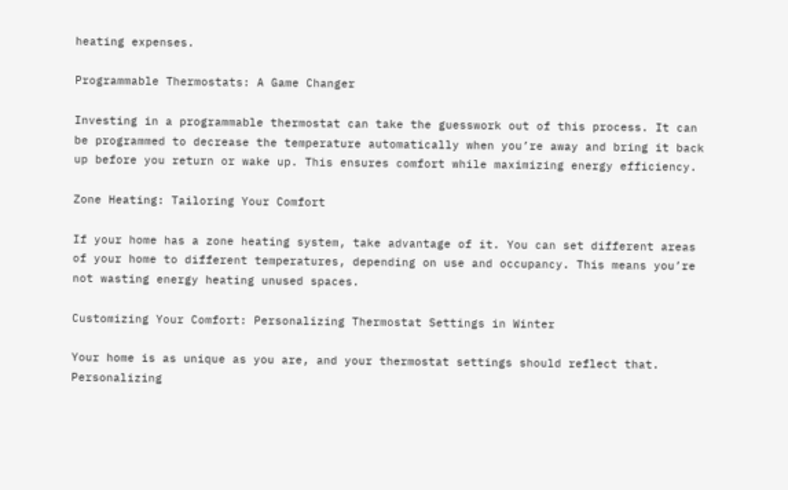heating expenses.

Programmable Thermostats: A Game Changer

Investing in a programmable thermostat can take the guesswork out of this process. It can be programmed to decrease the temperature automatically when you’re away and bring it back up before you return or wake up. This ensures comfort while maximizing energy efficiency.

Zone Heating: Tailoring Your Comfort

If your home has a zone heating system, take advantage of it. You can set different areas of your home to different temperatures, depending on use and occupancy. This means you’re not wasting energy heating unused spaces.

Customizing Your Comfort: Personalizing Thermostat Settings in Winter

Your home is as unique as you are, and your thermostat settings should reflect that. Personalizing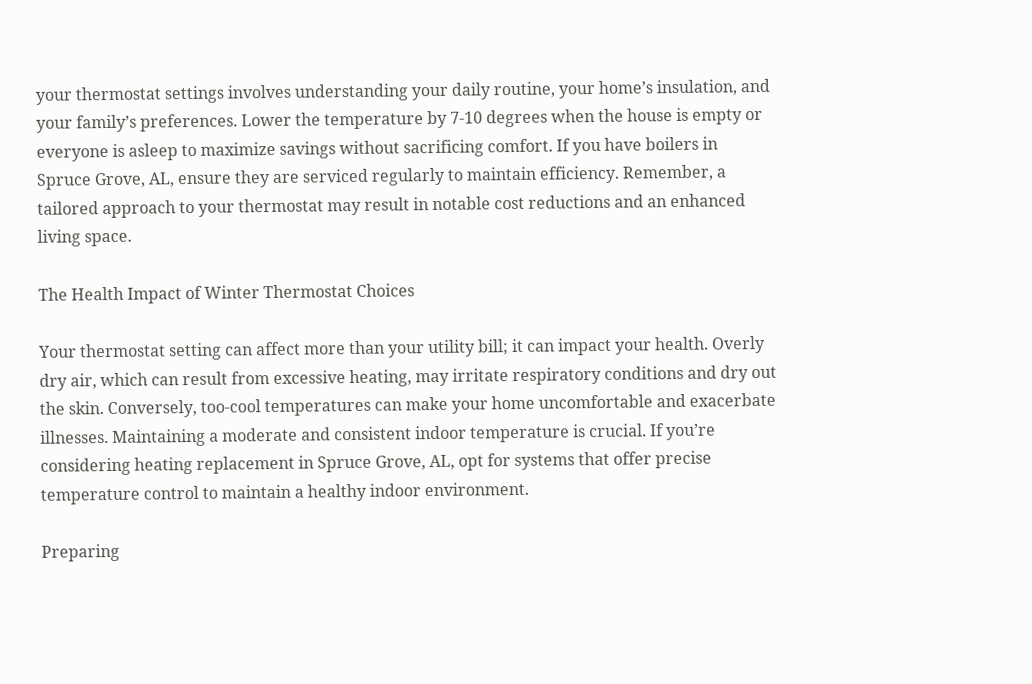your thermostat settings involves understanding your daily routine, your home’s insulation, and your family’s preferences. Lower the temperature by 7-10 degrees when the house is empty or everyone is asleep to maximize savings without sacrificing comfort. If you have boilers in Spruce Grove, AL, ensure they are serviced regularly to maintain efficiency. Remember, a tailored approach to your thermostat may result in notable cost reductions and an enhanced living space.

The Health Impact of Winter Thermostat Choices

Your thermostat setting can affect more than your utility bill; it can impact your health. Overly dry air, which can result from excessive heating, may irritate respiratory conditions and dry out the skin. Conversely, too-cool temperatures can make your home uncomfortable and exacerbate illnesses. Maintaining a moderate and consistent indoor temperature is crucial. If you’re considering heating replacement in Spruce Grove, AL, opt for systems that offer precise temperature control to maintain a healthy indoor environment.

Preparing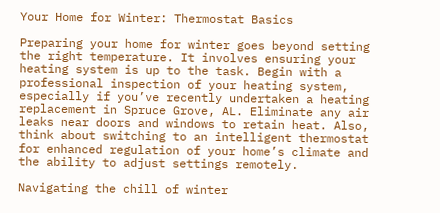Your Home for Winter: Thermostat Basics

Preparing your home for winter goes beyond setting the right temperature. It involves ensuring your heating system is up to the task. Begin with a professional inspection of your heating system, especially if you’ve recently undertaken a heating replacement in Spruce Grove, AL. Eliminate any air leaks near doors and windows to retain heat. Also, think about switching to an intelligent thermostat for enhanced regulation of your home’s climate and the ability to adjust settings remotely.

Navigating the chill of winter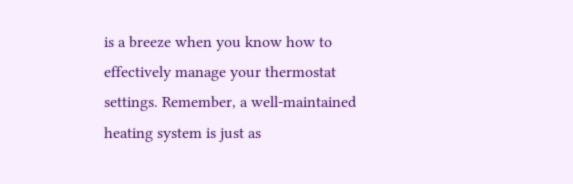is a breeze when you know how to effectively manage your thermostat settings. Remember, a well-maintained heating system is just as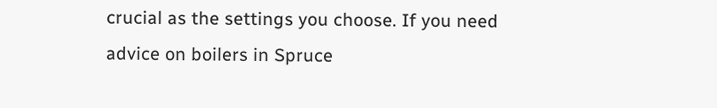crucial as the settings you choose. If you need advice on boilers in Spruce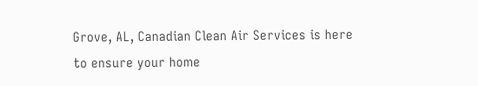Grove, AL, Canadian Clean Air Services is here to ensure your home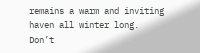remains a warm and inviting haven all winter long. Don’t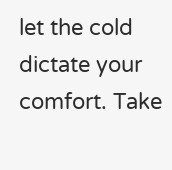let the cold dictate your comfort. Take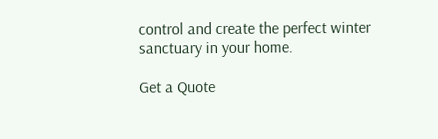control and create the perfect winter sanctuary in your home.

Get a Quote